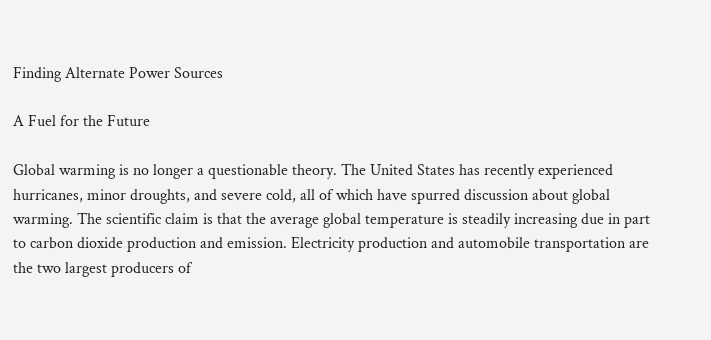Finding Alternate Power Sources

A Fuel for the Future

Global warming is no longer a questionable theory. The United States has recently experienced hurricanes, minor droughts, and severe cold, all of which have spurred discussion about global warming. The scientific claim is that the average global temperature is steadily increasing due in part to carbon dioxide production and emission. Electricity production and automobile transportation are the two largest producers of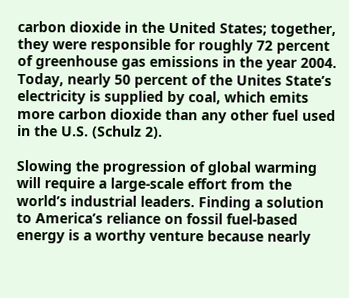carbon dioxide in the United States; together, they were responsible for roughly 72 percent of greenhouse gas emissions in the year 2004. Today, nearly 50 percent of the Unites State’s electricity is supplied by coal, which emits more carbon dioxide than any other fuel used in the U.S. (Schulz 2).

Slowing the progression of global warming will require a large-scale effort from the world’s industrial leaders. Finding a solution to America’s reliance on fossil fuel-based energy is a worthy venture because nearly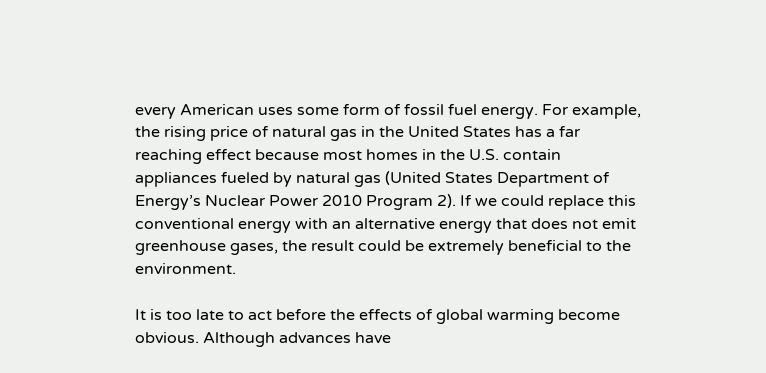every American uses some form of fossil fuel energy. For example, the rising price of natural gas in the United States has a far reaching effect because most homes in the U.S. contain appliances fueled by natural gas (United States Department of Energy’s Nuclear Power 2010 Program 2). If we could replace this conventional energy with an alternative energy that does not emit greenhouse gases, the result could be extremely beneficial to the environment.

It is too late to act before the effects of global warming become obvious. Although advances have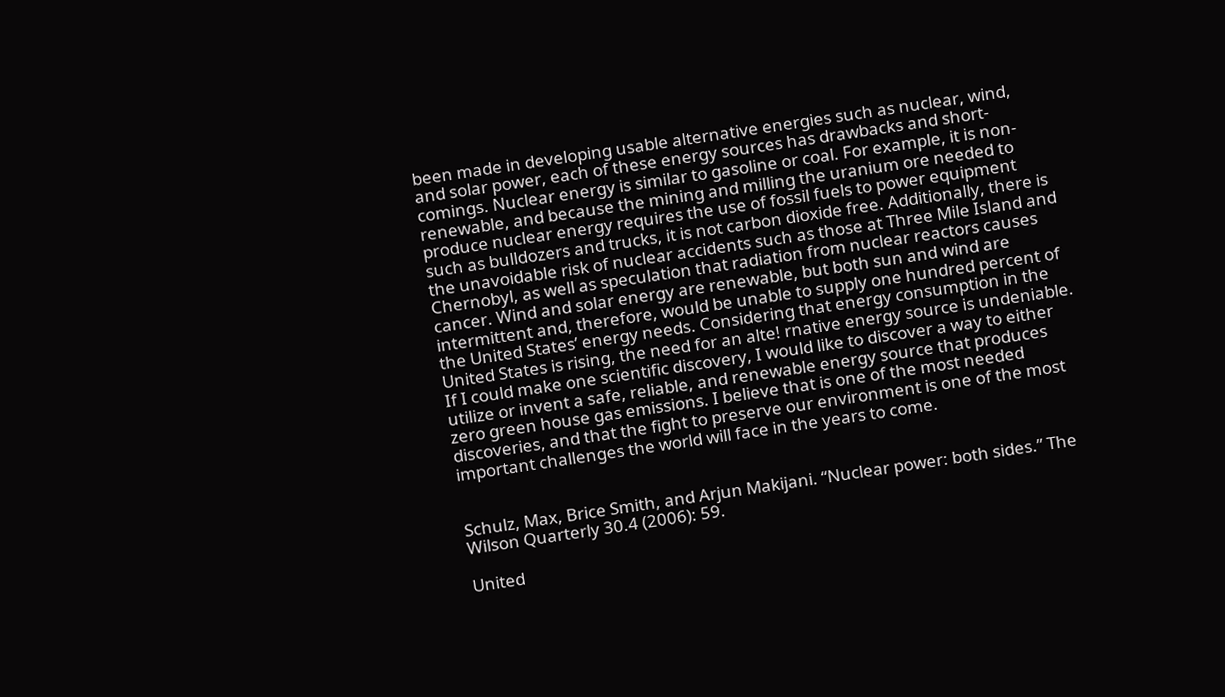been made in developing usable alternative energies such as nuclear, wind, and solar power, each of these energy sources has drawbacks and short-comings. Nuclear energy is similar to gasoline or coal. For example, it is non-renewable, and because the mining and milling the uranium ore needed to produce nuclear energy requires the use of fossil fuels to power equipment such as bulldozers and trucks, it is not carbon dioxide free. Additionally, there is the unavoidable risk of nuclear accidents such as those at Three Mile Island and Chernobyl, as well as speculation that radiation from nuclear reactors causes cancer. Wind and solar energy are renewable, but both sun and wind are intermittent and, therefore, would be unable to supply one hundred percent of the United States’ energy needs. Considering that energy consumption in the United States is rising, the need for an alte! rnative energy source is undeniable. If I could make one scientific discovery, I would like to discover a way to either utilize or invent a safe, reliable, and renewable energy source that produces zero green house gas emissions. I believe that is one of the most needed discoveries, and that the fight to preserve our environment is one of the most important challenges the world will face in the years to come.


Schulz, Max, Brice Smith, and Arjun Makijani. “Nuclear power: both sides.” The Wilson Quarterly 30.4 (2006): 59.

United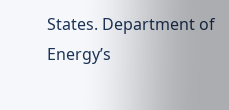States. Department of Energy’s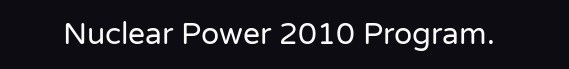Nuclear Power 2010 Program.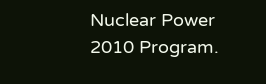Nuclear Power 2010 Program.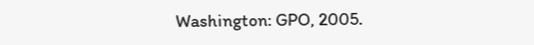Washington: GPO, 2005.